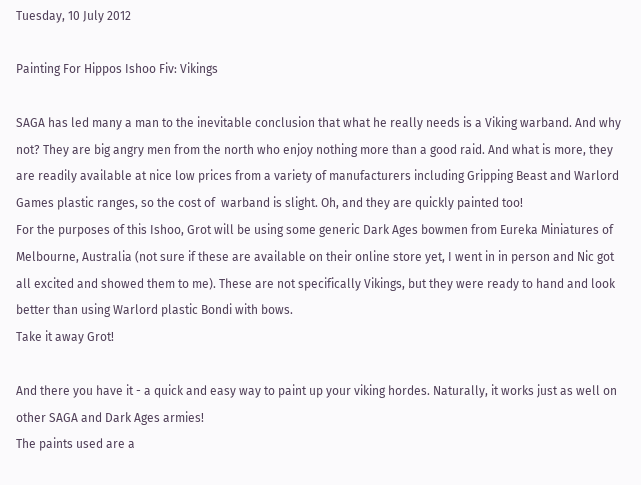Tuesday, 10 July 2012

Painting For Hippos Ishoo Fiv: Vikings

SAGA has led many a man to the inevitable conclusion that what he really needs is a Viking warband. And why not? They are big angry men from the north who enjoy nothing more than a good raid. And what is more, they are readily available at nice low prices from a variety of manufacturers including Gripping Beast and Warlord Games plastic ranges, so the cost of  warband is slight. Oh, and they are quickly painted too!
For the purposes of this Ishoo, Grot will be using some generic Dark Ages bowmen from Eureka Miniatures of Melbourne, Australia (not sure if these are available on their online store yet, I went in in person and Nic got all excited and showed them to me). These are not specifically Vikings, but they were ready to hand and look better than using Warlord plastic Bondi with bows.
Take it away Grot!

And there you have it - a quick and easy way to paint up your viking hordes. Naturally, it works just as well on other SAGA and Dark Ages armies!
The paints used are a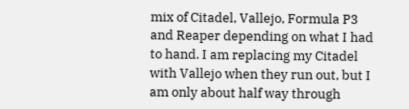mix of Citadel, Vallejo, Formula P3 and Reaper depending on what I had to hand. I am replacing my Citadel with Vallejo when they run out, but I am only about half way through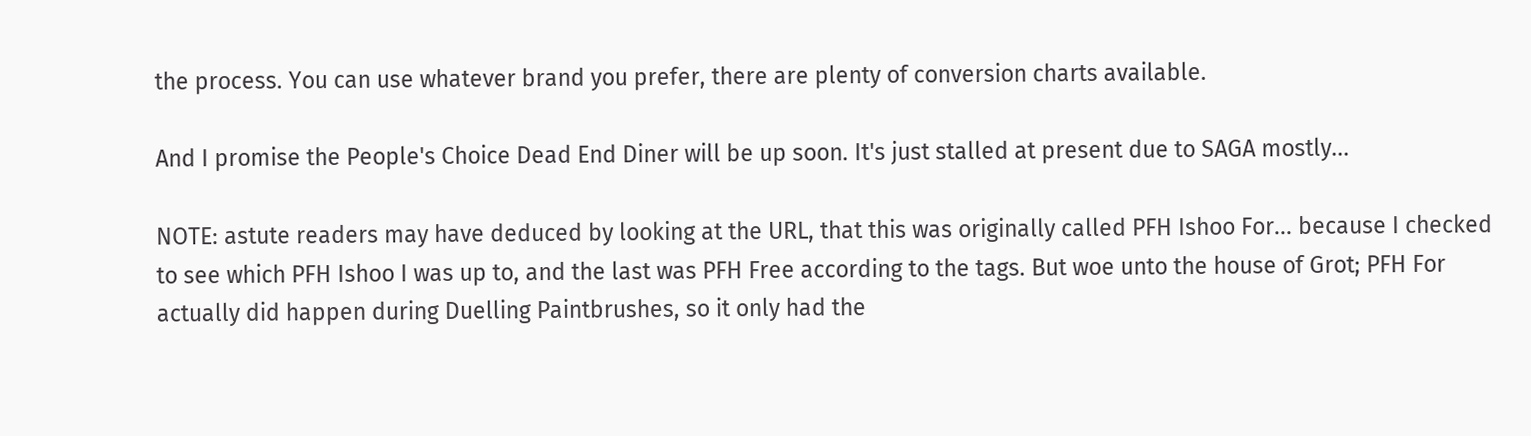the process. You can use whatever brand you prefer, there are plenty of conversion charts available.

And I promise the People's Choice Dead End Diner will be up soon. It's just stalled at present due to SAGA mostly...

NOTE: astute readers may have deduced by looking at the URL, that this was originally called PFH Ishoo For... because I checked to see which PFH Ishoo I was up to, and the last was PFH Free according to the tags. But woe unto the house of Grot; PFH For actually did happen during Duelling Paintbrushes, so it only had the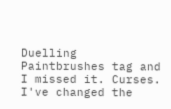Duelling Paintbrushes tag and I missed it. Curses. I've changed the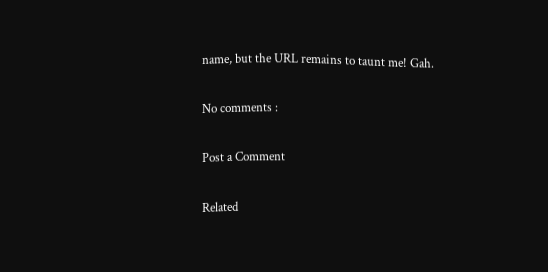name, but the URL remains to taunt me! Gah.

No comments :

Post a Comment

Related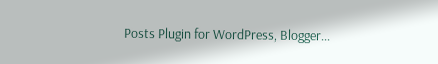Posts Plugin for WordPress, Blogger...